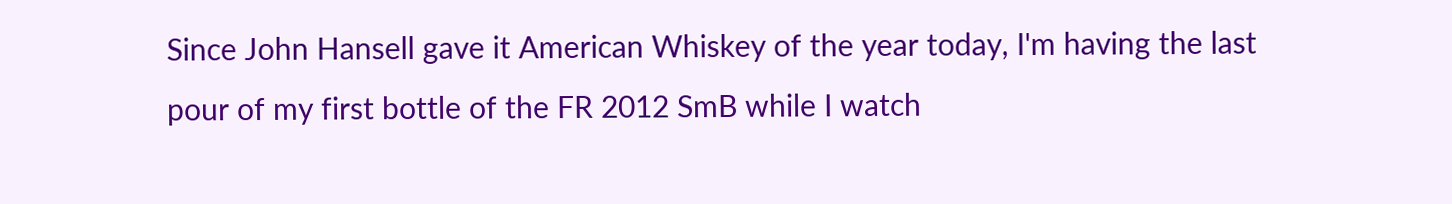Since John Hansell gave it American Whiskey of the year today, I'm having the last pour of my first bottle of the FR 2012 SmB while I watch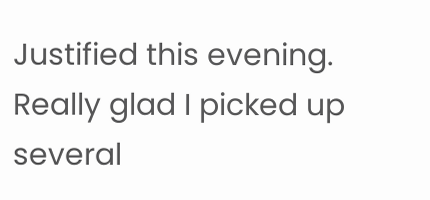Justified this evening. Really glad I picked up several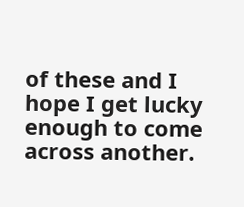of these and I hope I get lucky enough to come across another.